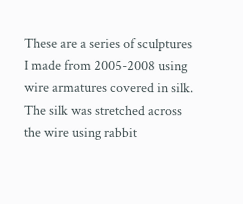These are a series of sculptures I made from 2005-2008 using wire armatures covered in silk. The silk was stretched across the wire using rabbit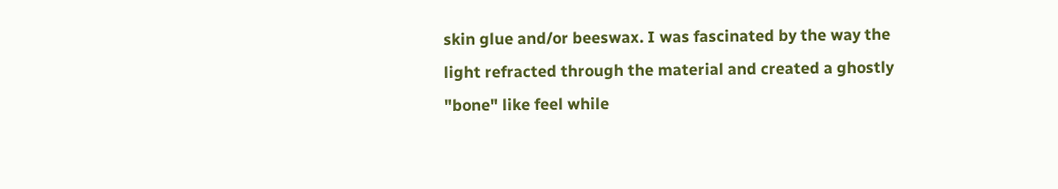skin glue and/or beeswax. I was fascinated by the way the light refracted through the material and created a ghostly "bone" like feel while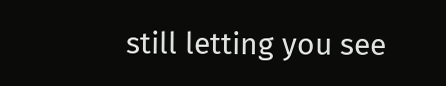still letting you see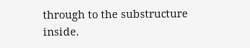through to the substructure inside.